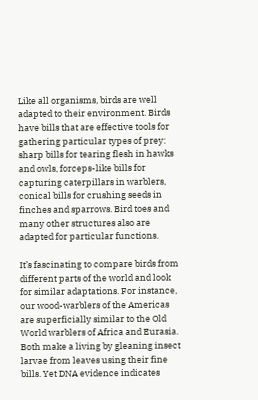Like all organisms, birds are well adapted to their environment. Birds have bills that are effective tools for gathering particular types of prey: sharp bills for tearing flesh in hawks and owls, forceps-like bills for capturing caterpillars in warblers, conical bills for crushing seeds in finches and sparrows. Bird toes and many other structures also are adapted for particular functions.

It’s fascinating to compare birds from different parts of the world and look for similar adaptations. For instance, our wood-warblers of the Americas are superficially similar to the Old World warblers of Africa and Eurasia. Both make a living by gleaning insect larvae from leaves using their fine bills. Yet DNA evidence indicates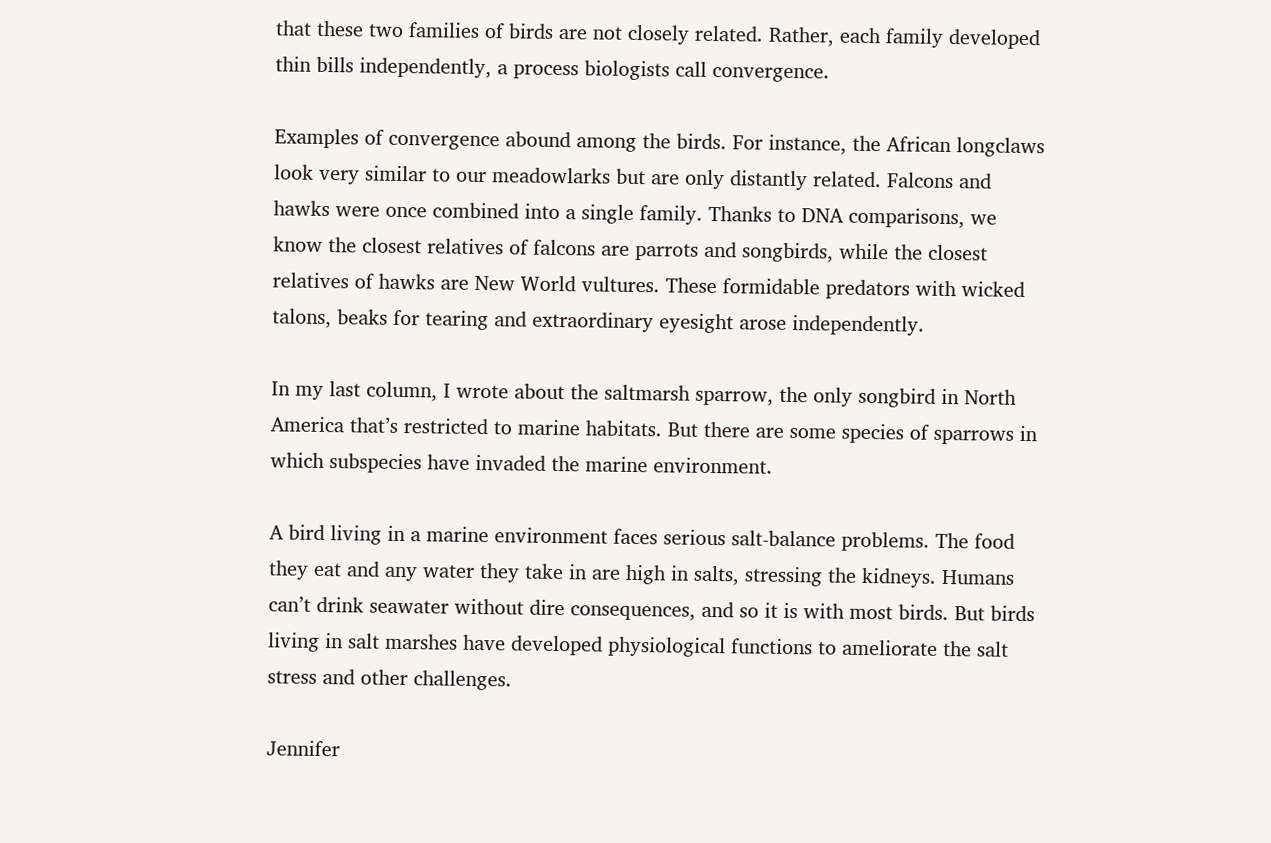that these two families of birds are not closely related. Rather, each family developed thin bills independently, a process biologists call convergence.

Examples of convergence abound among the birds. For instance, the African longclaws look very similar to our meadowlarks but are only distantly related. Falcons and hawks were once combined into a single family. Thanks to DNA comparisons, we know the closest relatives of falcons are parrots and songbirds, while the closest relatives of hawks are New World vultures. These formidable predators with wicked talons, beaks for tearing and extraordinary eyesight arose independently.

In my last column, I wrote about the saltmarsh sparrow, the only songbird in North America that’s restricted to marine habitats. But there are some species of sparrows in which subspecies have invaded the marine environment.

A bird living in a marine environment faces serious salt-balance problems. The food they eat and any water they take in are high in salts, stressing the kidneys. Humans can’t drink seawater without dire consequences, and so it is with most birds. But birds living in salt marshes have developed physiological functions to ameliorate the salt stress and other challenges.

Jennifer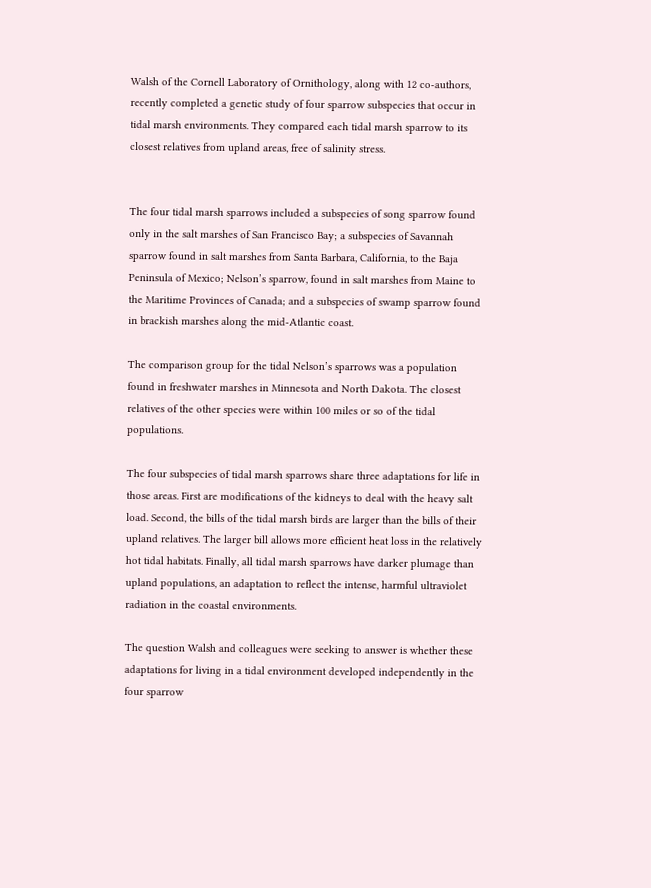Walsh of the Cornell Laboratory of Ornithology, along with 12 co-authors, recently completed a genetic study of four sparrow subspecies that occur in tidal marsh environments. They compared each tidal marsh sparrow to its closest relatives from upland areas, free of salinity stress.


The four tidal marsh sparrows included a subspecies of song sparrow found only in the salt marshes of San Francisco Bay; a subspecies of Savannah sparrow found in salt marshes from Santa Barbara, California, to the Baja Peninsula of Mexico; Nelson’s sparrow, found in salt marshes from Maine to the Maritime Provinces of Canada; and a subspecies of swamp sparrow found in brackish marshes along the mid-Atlantic coast.

The comparison group for the tidal Nelson’s sparrows was a population found in freshwater marshes in Minnesota and North Dakota. The closest relatives of the other species were within 100 miles or so of the tidal populations.

The four subspecies of tidal marsh sparrows share three adaptations for life in those areas. First are modifications of the kidneys to deal with the heavy salt load. Second, the bills of the tidal marsh birds are larger than the bills of their upland relatives. The larger bill allows more efficient heat loss in the relatively hot tidal habitats. Finally, all tidal marsh sparrows have darker plumage than upland populations, an adaptation to reflect the intense, harmful ultraviolet radiation in the coastal environments.

The question Walsh and colleagues were seeking to answer is whether these adaptations for living in a tidal environment developed independently in the four sparrow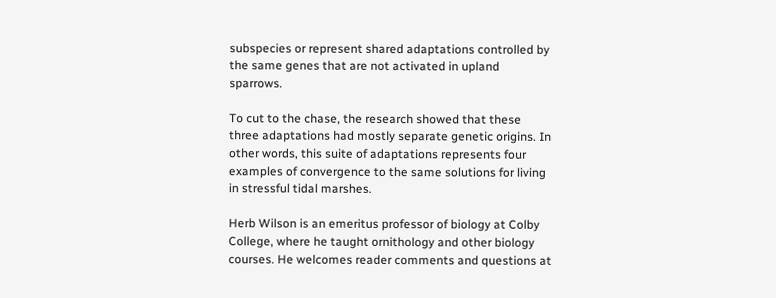subspecies or represent shared adaptations controlled by the same genes that are not activated in upland sparrows.

To cut to the chase, the research showed that these three adaptations had mostly separate genetic origins. In other words, this suite of adaptations represents four examples of convergence to the same solutions for living in stressful tidal marshes.

Herb Wilson is an emeritus professor of biology at Colby College, where he taught ornithology and other biology courses. He welcomes reader comments and questions at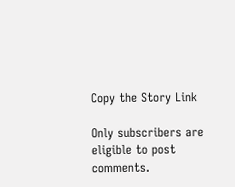Copy the Story Link

Only subscribers are eligible to post comments.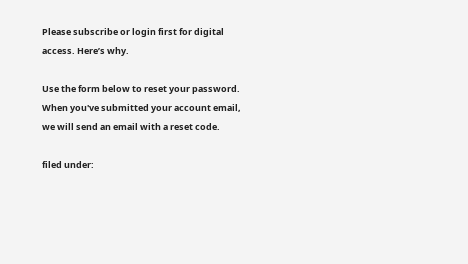Please subscribe or login first for digital access. Here’s why.

Use the form below to reset your password. When you've submitted your account email, we will send an email with a reset code.

filed under: